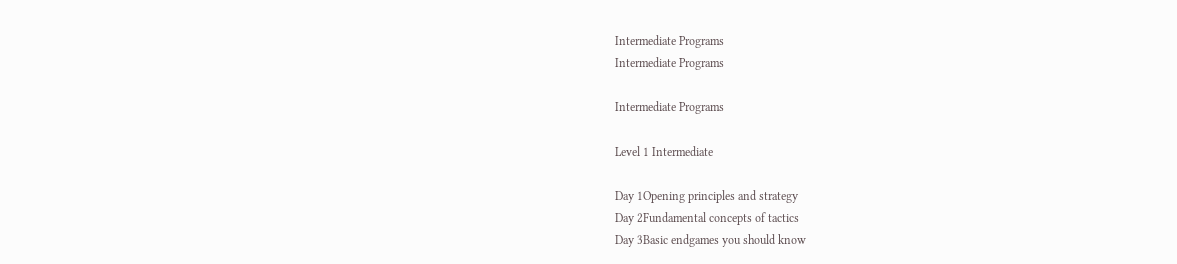Intermediate Programs
Intermediate Programs

Intermediate Programs

Level 1 Intermediate

Day 1Opening principles and strategy
Day 2Fundamental concepts of tactics
Day 3Basic endgames you should know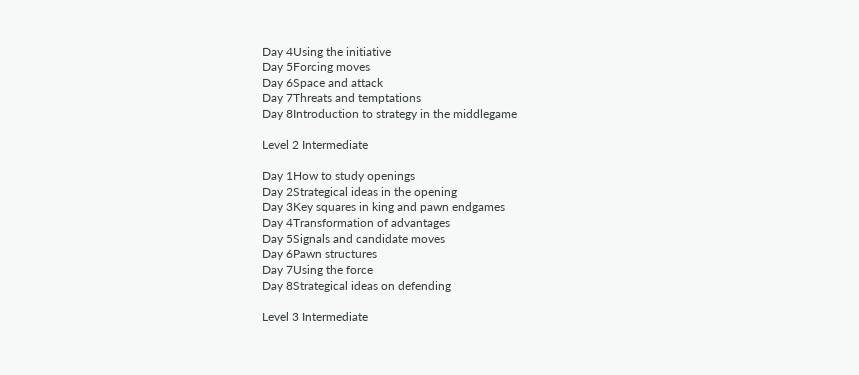Day 4Using the initiative
Day 5Forcing moves
Day 6Space and attack
Day 7Threats and temptations
Day 8Introduction to strategy in the middlegame

Level 2 Intermediate

Day 1How to study openings
Day 2Strategical ideas in the opening
Day 3Key squares in king and pawn endgames
Day 4Transformation of advantages
Day 5Signals and candidate moves
Day 6Pawn structures
Day 7Using the force
Day 8Strategical ideas on defending

Level 3 Intermediate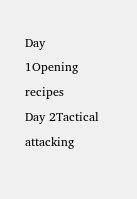Day 1Opening recipes
Day 2Tactical attacking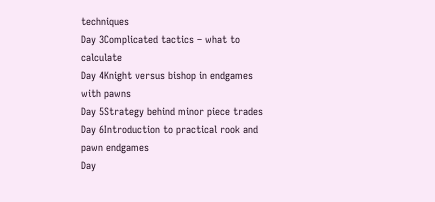techniques
Day 3Complicated tactics – what to calculate
Day 4Knight versus bishop in endgames with pawns
Day 5Strategy behind minor piece trades
Day 6Introduction to practical rook and pawn endgames
Day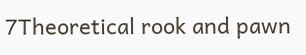7Theoretical rook and pawn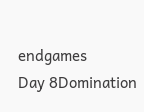endgames
Day 8Domination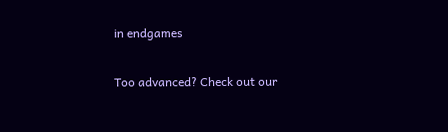in endgames

Too advanced? Check out our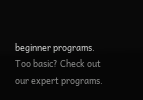beginner programs.
Too basic? Check out our expert programs.